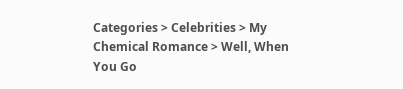Categories > Celebrities > My Chemical Romance > Well, When You Go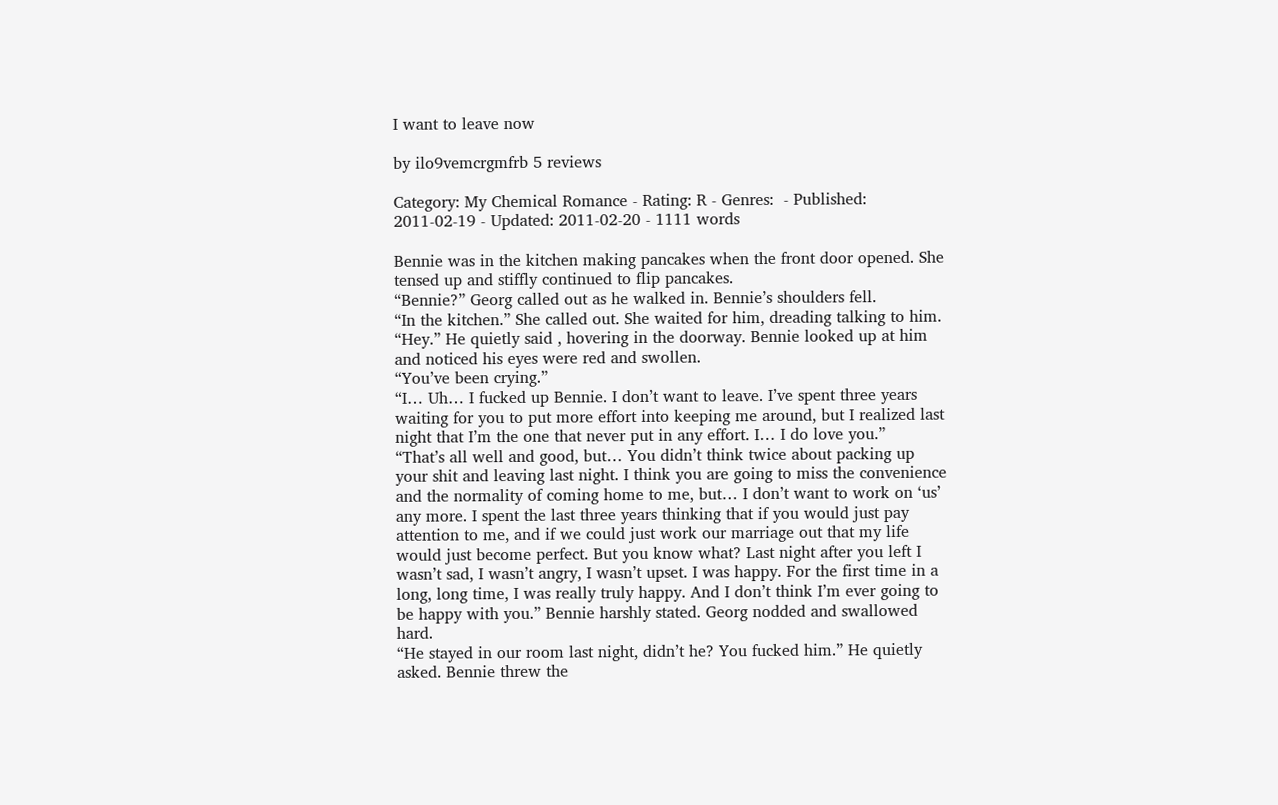I want to leave now

by ilo9vemcrgmfrb 5 reviews

Category: My Chemical Romance - Rating: R - Genres:  - Published: 2011-02-19 - Updated: 2011-02-20 - 1111 words

Bennie was in the kitchen making pancakes when the front door opened. She tensed up and stiffly continued to flip pancakes.
“Bennie?” Georg called out as he walked in. Bennie’s shoulders fell.
“In the kitchen.” She called out. She waited for him, dreading talking to him.
“Hey.” He quietly said , hovering in the doorway. Bennie looked up at him and noticed his eyes were red and swollen.
“You’ve been crying.”
“I… Uh… I fucked up Bennie. I don’t want to leave. I’ve spent three years waiting for you to put more effort into keeping me around, but I realized last night that I’m the one that never put in any effort. I… I do love you.”
“That’s all well and good, but… You didn’t think twice about packing up your shit and leaving last night. I think you are going to miss the convenience and the normality of coming home to me, but… I don’t want to work on ‘us’ any more. I spent the last three years thinking that if you would just pay attention to me, and if we could just work our marriage out that my life would just become perfect. But you know what? Last night after you left I wasn’t sad, I wasn’t angry, I wasn’t upset. I was happy. For the first time in a long, long time, I was really truly happy. And I don’t think I’m ever going to be happy with you.” Bennie harshly stated. Georg nodded and swallowed hard.
“He stayed in our room last night, didn’t he? You fucked him.” He quietly asked. Bennie threw the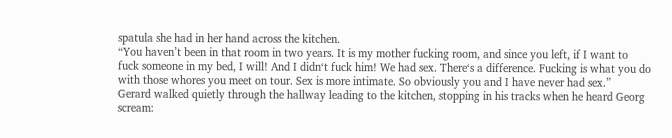spatula she had in her hand across the kitchen.
“You haven’t been in that room in two years. It is my mother fucking room, and since you left, if I want to fuck someone in my bed, I will! And I didn‘t fuck him! We had sex. There‘s a difference. Fucking is what you do with those whores you meet on tour. Sex is more intimate. So obviously you and I have never had sex.”
Gerard walked quietly through the hallway leading to the kitchen, stopping in his tracks when he heard Georg scream: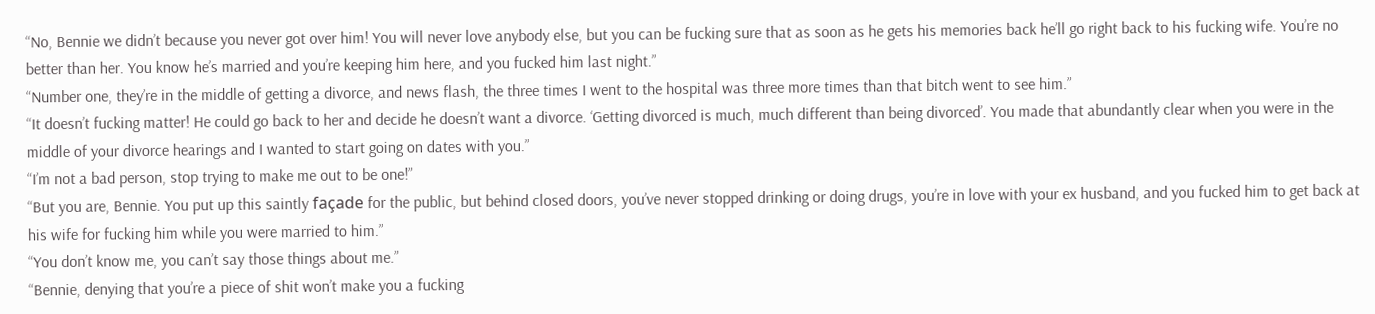“No, Bennie we didn’t because you never got over him! You will never love anybody else, but you can be fucking sure that as soon as he gets his memories back he’ll go right back to his fucking wife. You’re no better than her. You know he’s married and you’re keeping him here, and you fucked him last night.”
“Number one, they’re in the middle of getting a divorce, and news flash, the three times I went to the hospital was three more times than that bitch went to see him.”
“It doesn’t fucking matter! He could go back to her and decide he doesn’t want a divorce. ‘Getting divorced is much, much different than being divorced’. You made that abundantly clear when you were in the middle of your divorce hearings and I wanted to start going on dates with you.”
“I’m not a bad person, stop trying to make me out to be one!”
“But you are, Bennie. You put up this saintly façade for the public, but behind closed doors, you’ve never stopped drinking or doing drugs, you’re in love with your ex husband, and you fucked him to get back at his wife for fucking him while you were married to him.”
“You don’t know me, you can’t say those things about me.”
“Bennie, denying that you’re a piece of shit won’t make you a fucking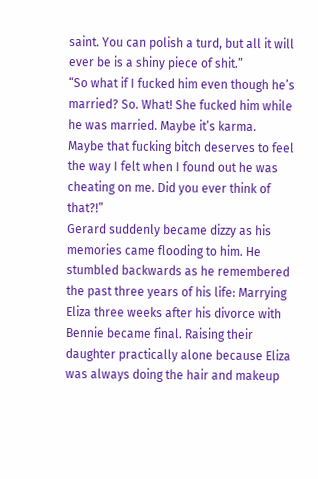saint. You can polish a turd, but all it will ever be is a shiny piece of shit.”
“So what if I fucked him even though he’s married? So. What! She fucked him while he was married. Maybe it’s karma. Maybe that fucking bitch deserves to feel the way I felt when I found out he was cheating on me. Did you ever think of that?!”
Gerard suddenly became dizzy as his memories came flooding to him. He stumbled backwards as he remembered the past three years of his life: Marrying Eliza three weeks after his divorce with Bennie became final. Raising their daughter practically alone because Eliza was always doing the hair and makeup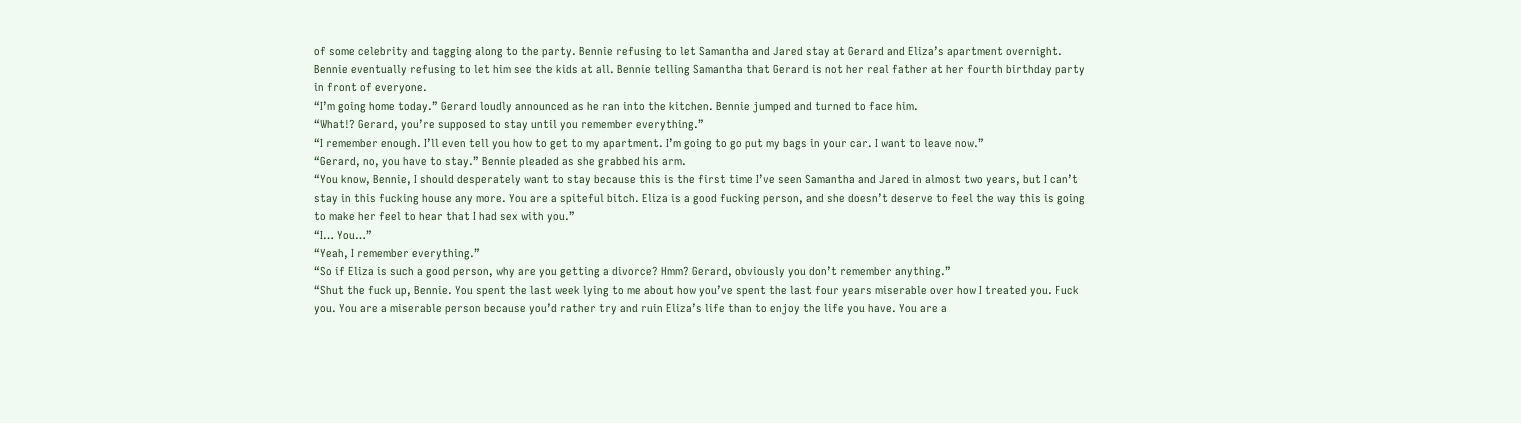of some celebrity and tagging along to the party. Bennie refusing to let Samantha and Jared stay at Gerard and Eliza’s apartment overnight. Bennie eventually refusing to let him see the kids at all. Bennie telling Samantha that Gerard is not her real father at her fourth birthday party in front of everyone.
“I’m going home today.” Gerard loudly announced as he ran into the kitchen. Bennie jumped and turned to face him.
“What!? Gerard, you’re supposed to stay until you remember everything.”
“I remember enough. I’ll even tell you how to get to my apartment. I’m going to go put my bags in your car. I want to leave now.”
“Gerard, no, you have to stay.” Bennie pleaded as she grabbed his arm.
“You know, Bennie, I should desperately want to stay because this is the first time I’ve seen Samantha and Jared in almost two years, but I can’t stay in this fucking house any more. You are a spiteful bitch. Eliza is a good fucking person, and she doesn’t deserve to feel the way this is going to make her feel to hear that I had sex with you.”
“I… You…”
“Yeah, I remember everything.”
“So if Eliza is such a good person, why are you getting a divorce? Hmm? Gerard, obviously you don’t remember anything.”
“Shut the fuck up, Bennie. You spent the last week lying to me about how you’ve spent the last four years miserable over how I treated you. Fuck you. You are a miserable person because you’d rather try and ruin Eliza’s life than to enjoy the life you have. You are a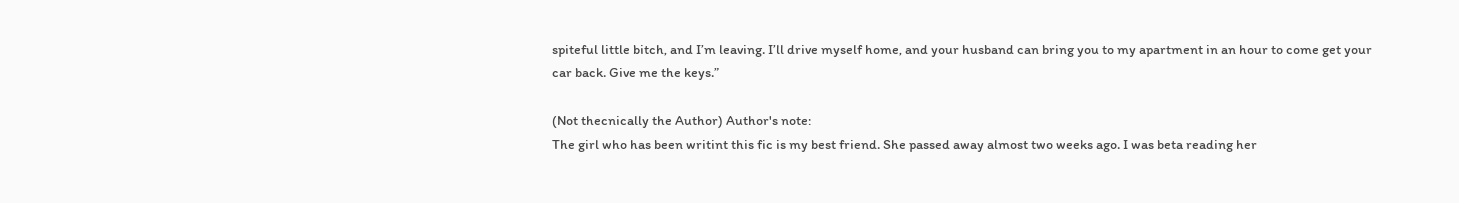spiteful little bitch, and I’m leaving. I’ll drive myself home, and your husband can bring you to my apartment in an hour to come get your car back. Give me the keys.”

(Not thecnically the Author) Author's note:
The girl who has been writint this fic is my best friend. She passed away almost two weeks ago. I was beta reading her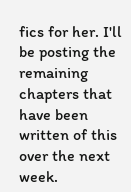fics for her. I'll be posting the remaining chapters that have been written of this over the next week.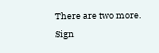There are two more.
Sign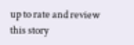up to rate and review this story